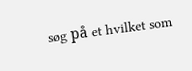søg på et hvilket som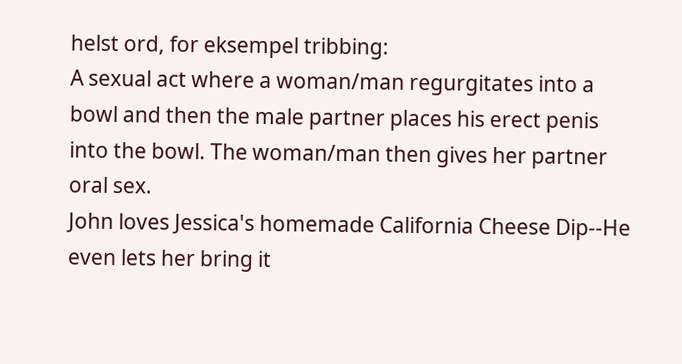helst ord, for eksempel tribbing:
A sexual act where a woman/man regurgitates into a bowl and then the male partner places his erect penis into the bowl. The woman/man then gives her partner oral sex.
John loves Jessica's homemade California Cheese Dip--He even lets her bring it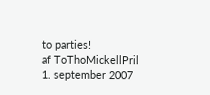to parties!
af ToThoMickellPril 1. september 2007